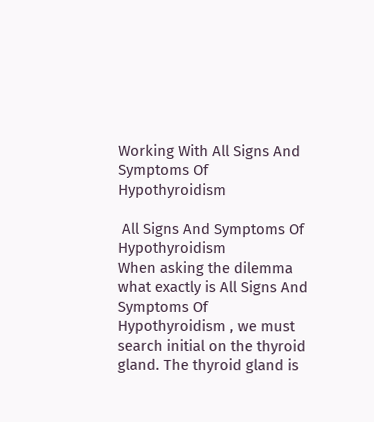Working With All Signs And Symptoms Of Hypothyroidism

 All Signs And Symptoms Of Hypothyroidism
When asking the dilemma what exactly is All Signs And Symptoms Of Hypothyroidism , we must search initial on the thyroid gland. The thyroid gland is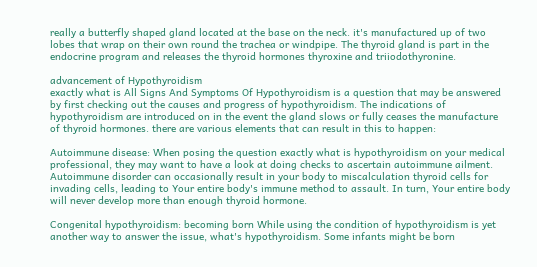really a butterfly shaped gland located at the base on the neck. it's manufactured up of two lobes that wrap on their own round the trachea or windpipe. The thyroid gland is part in the endocrine program and releases the thyroid hormones thyroxine and triiodothyronine.

advancement of Hypothyroidism
exactly what is All Signs And Symptoms Of Hypothyroidism is a question that may be answered by first checking out the causes and progress of hypothyroidism. The indications of hypothyroidism are introduced on in the event the gland slows or fully ceases the manufacture of thyroid hormones. there are various elements that can result in this to happen:

Autoimmune disease: When posing the question exactly what is hypothyroidism on your medical professional, they may want to have a look at doing checks to ascertain autoimmune ailment. Autoimmune disorder can occasionally result in your body to miscalculation thyroid cells for invading cells, leading to Your entire body's immune method to assault. In turn, Your entire body will never develop more than enough thyroid hormone.

Congenital hypothyroidism: becoming born While using the condition of hypothyroidism is yet another way to answer the issue, what's hypothyroidism. Some infants might be born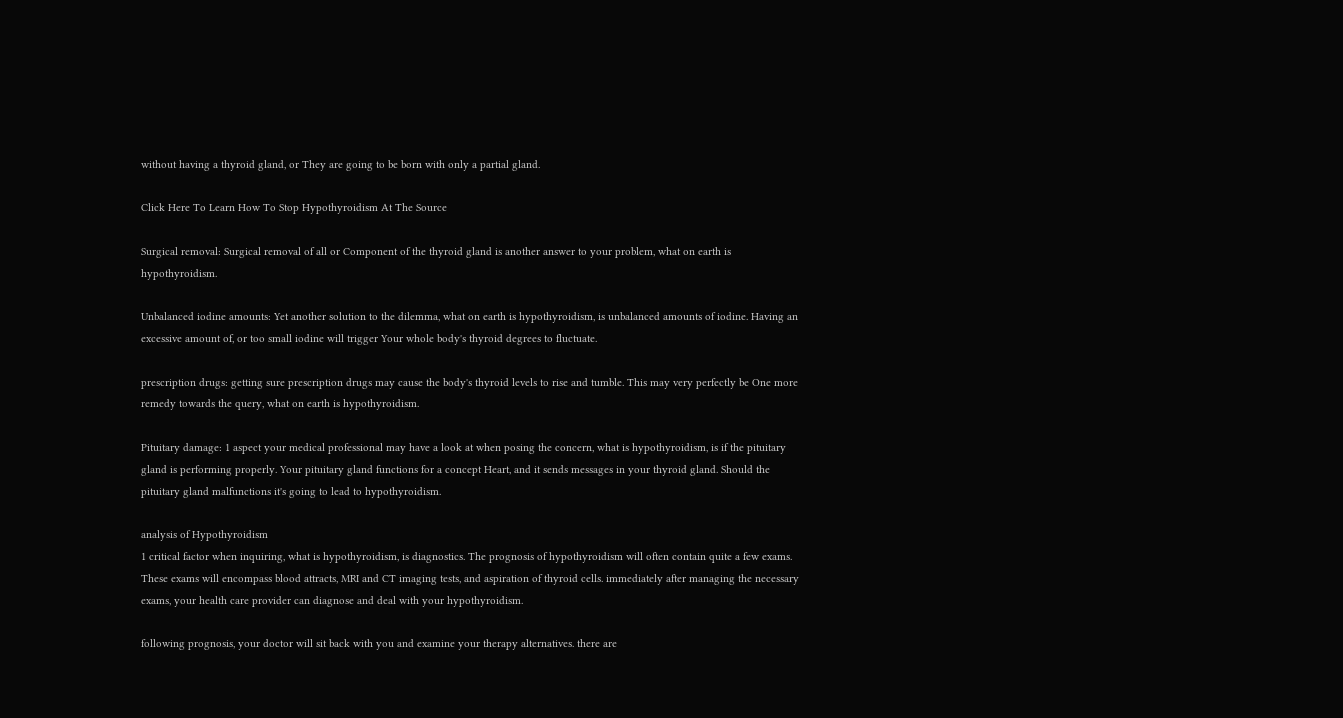without having a thyroid gland, or They are going to be born with only a partial gland.

Click Here To Learn How To Stop Hypothyroidism At The Source

Surgical removal: Surgical removal of all or Component of the thyroid gland is another answer to your problem, what on earth is hypothyroidism.

Unbalanced iodine amounts: Yet another solution to the dilemma, what on earth is hypothyroidism, is unbalanced amounts of iodine. Having an excessive amount of, or too small iodine will trigger Your whole body's thyroid degrees to fluctuate.

prescription drugs: getting sure prescription drugs may cause the body's thyroid levels to rise and tumble. This may very perfectly be One more remedy towards the query, what on earth is hypothyroidism.

Pituitary damage: 1 aspect your medical professional may have a look at when posing the concern, what is hypothyroidism, is if the pituitary gland is performing properly. Your pituitary gland functions for a concept Heart, and it sends messages in your thyroid gland. Should the pituitary gland malfunctions it's going to lead to hypothyroidism.

analysis of Hypothyroidism
1 critical factor when inquiring, what is hypothyroidism, is diagnostics. The prognosis of hypothyroidism will often contain quite a few exams. These exams will encompass blood attracts, MRI and CT imaging tests, and aspiration of thyroid cells. immediately after managing the necessary exams, your health care provider can diagnose and deal with your hypothyroidism.

following prognosis, your doctor will sit back with you and examine your therapy alternatives. there are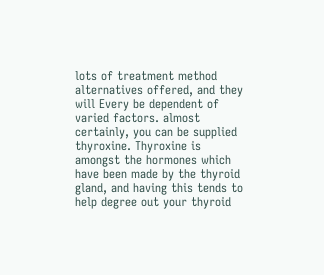lots of treatment method alternatives offered, and they will Every be dependent of varied factors. almost certainly, you can be supplied thyroxine. Thyroxine is amongst the hormones which have been made by the thyroid gland, and having this tends to help degree out your thyroid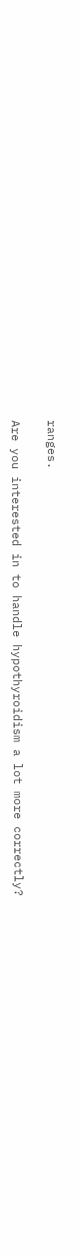ranges.

Are you interested in to handle hypothyroidism a lot more correctly?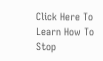Click Here To Learn How To Stop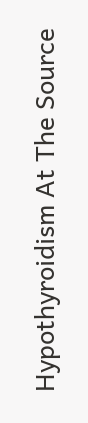Hypothyroidism At The Source